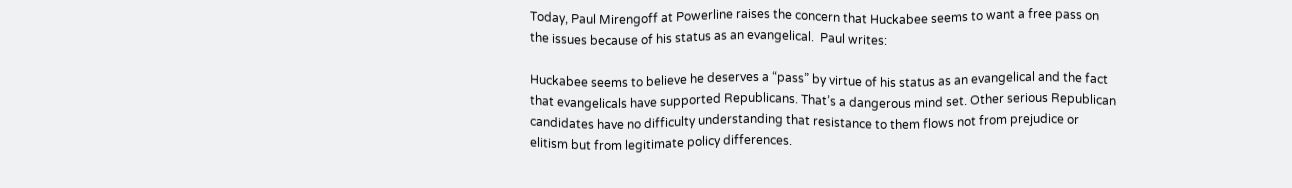Today, Paul Mirengoff at Powerline raises the concern that Huckabee seems to want a free pass on the issues because of his status as an evangelical.  Paul writes:

Huckabee seems to believe he deserves a “pass” by virtue of his status as an evangelical and the fact that evangelicals have supported Republicans. That’s a dangerous mind set. Other serious Republican candidates have no difficulty understanding that resistance to them flows not from prejudice or elitism but from legitimate policy differences.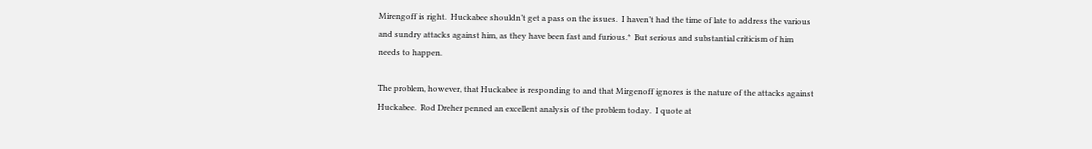Mirengoff is right.  Huckabee shouldn’t get a pass on the issues.  I haven’t had the time of late to address the various and sundry attacks against him, as they have been fast and furious.*  But serious and substantial criticism of him needs to happen.

The problem, however, that Huckabee is responding to and that Mirgenoff ignores is the nature of the attacks against Huckabee.  Rod Dreher penned an excellent analysis of the problem today.  I quote at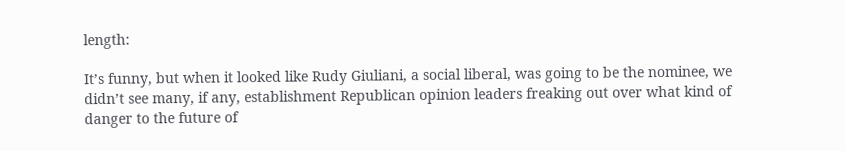length:

It’s funny, but when it looked like Rudy Giuliani, a social liberal, was going to be the nominee, we didn’t see many, if any, establishment Republican opinion leaders freaking out over what kind of danger to the future of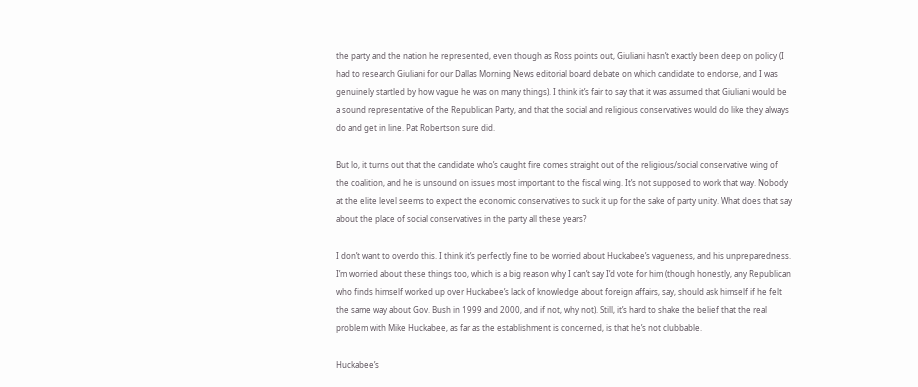the party and the nation he represented, even though as Ross points out, Giuliani hasn’t exactly been deep on policy (I had to research Giuliani for our Dallas Morning News editorial board debate on which candidate to endorse, and I was genuinely startled by how vague he was on many things). I think it’s fair to say that it was assumed that Giuliani would be a sound representative of the Republican Party, and that the social and religious conservatives would do like they always do and get in line. Pat Robertson sure did.

But lo, it turns out that the candidate who’s caught fire comes straight out of the religious/social conservative wing of the coalition, and he is unsound on issues most important to the fiscal wing. It’s not supposed to work that way. Nobody at the elite level seems to expect the economic conservatives to suck it up for the sake of party unity. What does that say about the place of social conservatives in the party all these years?

I don’t want to overdo this. I think it’s perfectly fine to be worried about Huckabee’s vagueness, and his unpreparedness. I’m worried about these things too, which is a big reason why I can’t say I’d vote for him (though honestly, any Republican who finds himself worked up over Huckabee’s lack of knowledge about foreign affairs, say, should ask himself if he felt the same way about Gov. Bush in 1999 and 2000, and if not, why not). Still, it’s hard to shake the belief that the real problem with Mike Huckabee, as far as the establishment is concerned, is that he’s not clubbable.

Huckabee’s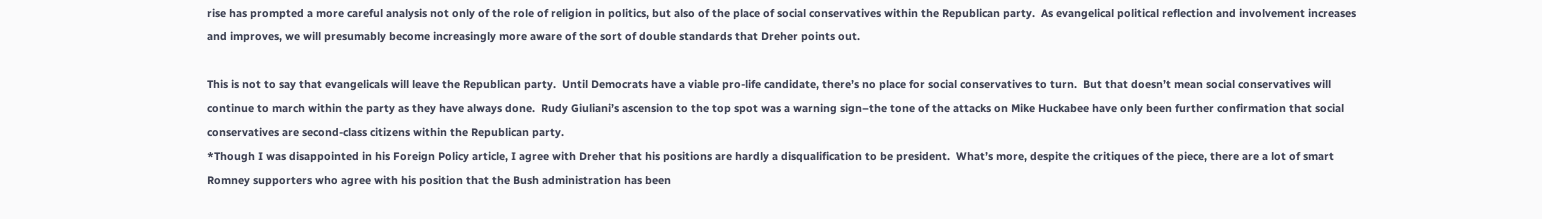rise has prompted a more careful analysis not only of the role of religion in politics, but also of the place of social conservatives within the Republican party.  As evangelical political reflection and involvement increases and improves, we will presumably become increasingly more aware of the sort of double standards that Dreher points out.

This is not to say that evangelicals will leave the Republican party.  Until Democrats have a viable pro-life candidate, there’s no place for social conservatives to turn.  But that doesn’t mean social conservatives will continue to march within the party as they have always done.  Rudy Giuliani’s ascension to the top spot was a warning sign–the tone of the attacks on Mike Huckabee have only been further confirmation that social conservatives are second-class citizens within the Republican party.
*Though I was disappointed in his Foreign Policy article, I agree with Dreher that his positions are hardly a disqualification to be president.  What’s more, despite the critiques of the piece, there are a lot of smart Romney supporters who agree with his position that the Bush administration has been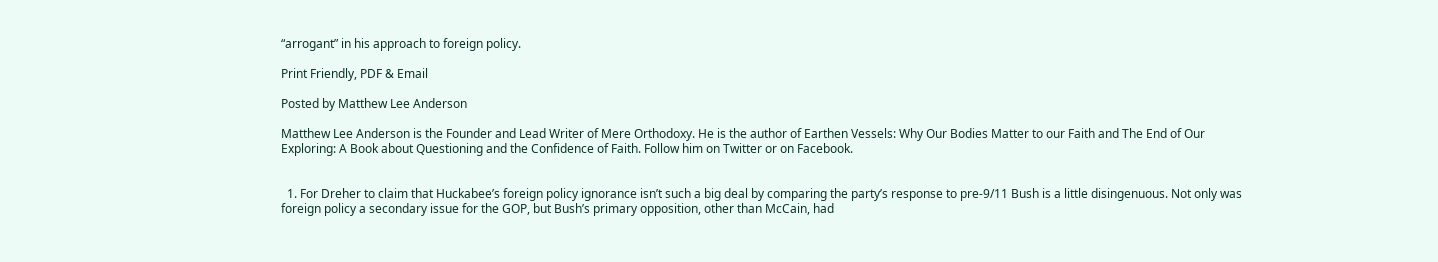“arrogant” in his approach to foreign policy.

Print Friendly, PDF & Email

Posted by Matthew Lee Anderson

Matthew Lee Anderson is the Founder and Lead Writer of Mere Orthodoxy. He is the author of Earthen Vessels: Why Our Bodies Matter to our Faith and The End of Our Exploring: A Book about Questioning and the Confidence of Faith. Follow him on Twitter or on Facebook.


  1. For Dreher to claim that Huckabee’s foreign policy ignorance isn’t such a big deal by comparing the party’s response to pre-9/11 Bush is a little disingenuous. Not only was foreign policy a secondary issue for the GOP, but Bush’s primary opposition, other than McCain, had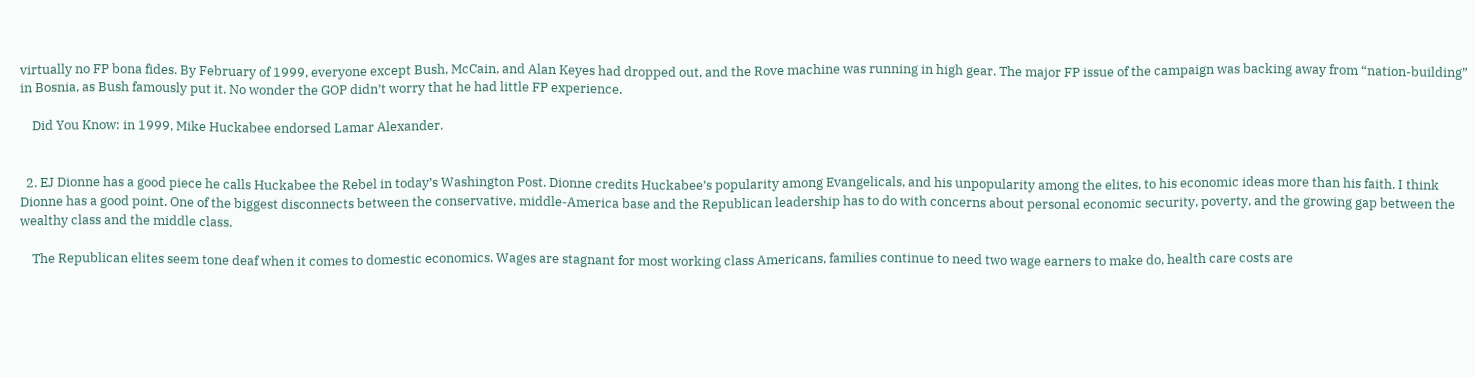virtually no FP bona fides. By February of 1999, everyone except Bush, McCain, and Alan Keyes had dropped out, and the Rove machine was running in high gear. The major FP issue of the campaign was backing away from “nation-building” in Bosnia, as Bush famously put it. No wonder the GOP didn’t worry that he had little FP experience.

    Did You Know: in 1999, Mike Huckabee endorsed Lamar Alexander.


  2. EJ Dionne has a good piece he calls Huckabee the Rebel in today’s Washington Post. Dionne credits Huckabee’s popularity among Evangelicals, and his unpopularity among the elites, to his economic ideas more than his faith. I think Dionne has a good point. One of the biggest disconnects between the conservative, middle-America base and the Republican leadership has to do with concerns about personal economic security, poverty, and the growing gap between the wealthy class and the middle class.

    The Republican elites seem tone deaf when it comes to domestic economics. Wages are stagnant for most working class Americans, families continue to need two wage earners to make do, health care costs are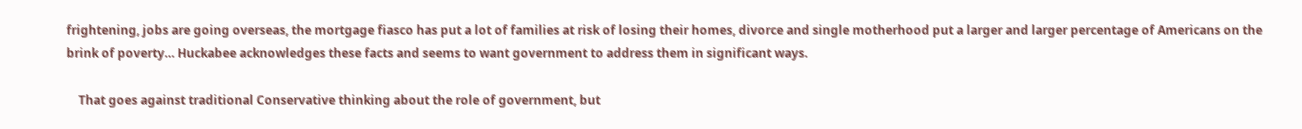frightening, jobs are going overseas, the mortgage fiasco has put a lot of families at risk of losing their homes, divorce and single motherhood put a larger and larger percentage of Americans on the brink of poverty… Huckabee acknowledges these facts and seems to want government to address them in significant ways.

    That goes against traditional Conservative thinking about the role of government, but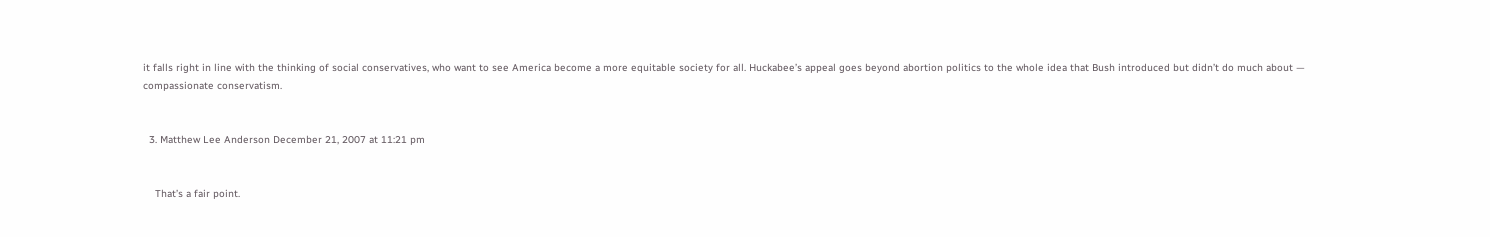it falls right in line with the thinking of social conservatives, who want to see America become a more equitable society for all. Huckabee’s appeal goes beyond abortion politics to the whole idea that Bush introduced but didn’t do much about — compassionate conservatism.


  3. Matthew Lee Anderson December 21, 2007 at 11:21 pm


    That’s a fair point.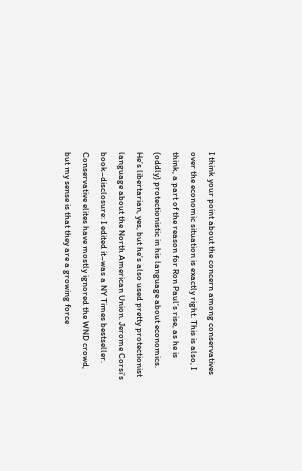I think your point about the concern among conservatives over the economic situation is exactly right. This is also, I think, a part of the reason for Ron Paul’s rise, as he is (oddly) protectionistic in his language about economics. He’s libertarian, yes, but he’s also used pretty protectionist language about the North American Union. Jerome Corsi’s book–disclosure: I edited it–was a NY Times bestseller. Conservative elites have mostly ignored the WND crowd, but my sense is that they are a growing force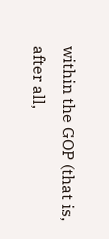within the GOP (that is, after all,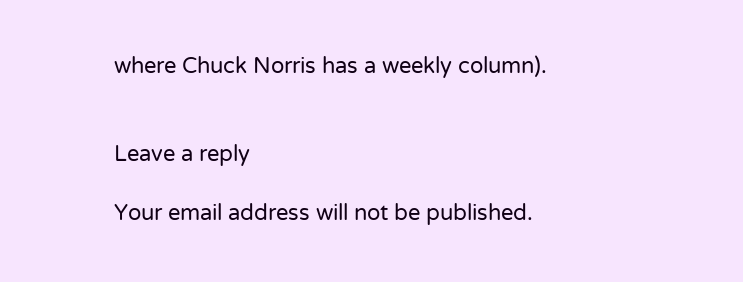where Chuck Norris has a weekly column).


Leave a reply

Your email address will not be published.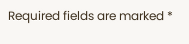Required fields are marked *